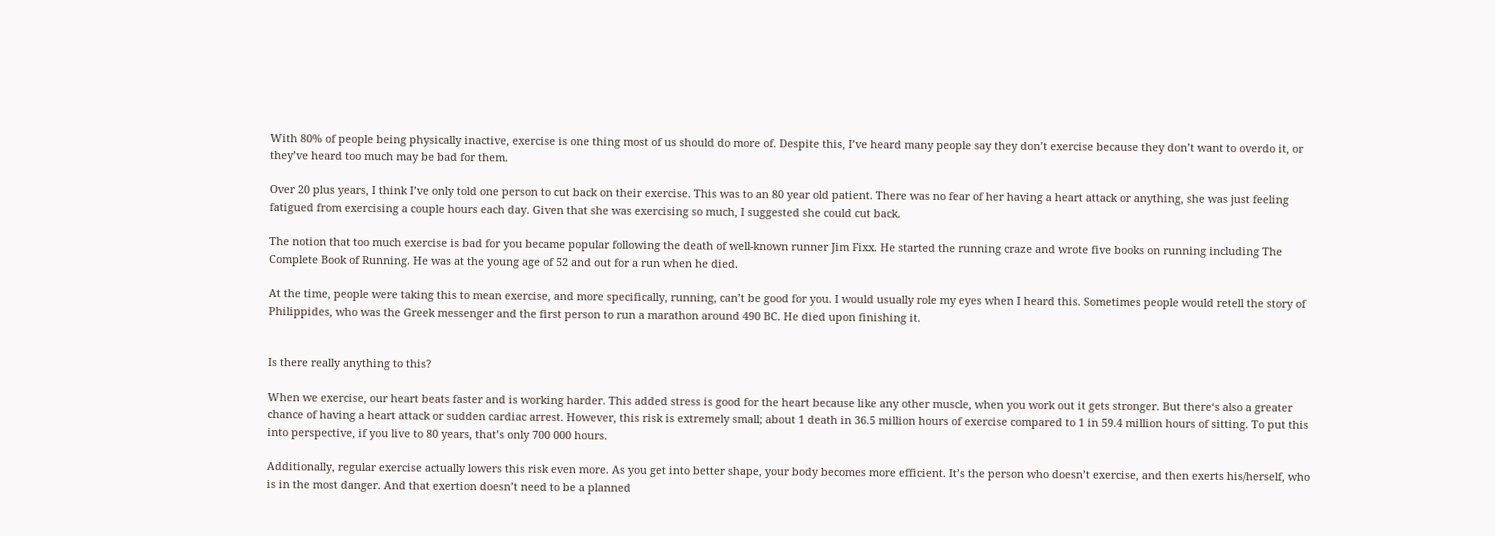With 80% of people being physically inactive, exercise is one thing most of us should do more of. Despite this, I’ve heard many people say they don’t exercise because they don’t want to overdo it, or they’ve heard too much may be bad for them.

Over 20 plus years, I think I’ve only told one person to cut back on their exercise. This was to an 80 year old patient. There was no fear of her having a heart attack or anything, she was just feeling fatigued from exercising a couple hours each day. Given that she was exercising so much, I suggested she could cut back.

The notion that too much exercise is bad for you became popular following the death of well-known runner Jim Fixx. He started the running craze and wrote five books on running including The Complete Book of Running. He was at the young age of 52 and out for a run when he died.

At the time, people were taking this to mean exercise, and more specifically, running, can’t be good for you. I would usually role my eyes when I heard this. Sometimes people would retell the story of Philippides, who was the Greek messenger and the first person to run a marathon around 490 BC. He died upon finishing it.


Is there really anything to this?

When we exercise, our heart beats faster and is working harder. This added stress is good for the heart because like any other muscle, when you work out it gets stronger. But there‘s also a greater chance of having a heart attack or sudden cardiac arrest. However, this risk is extremely small; about 1 death in 36.5 million hours of exercise compared to 1 in 59.4 million hours of sitting. To put this into perspective, if you live to 80 years, that’s only 700 000 hours.

Additionally, regular exercise actually lowers this risk even more. As you get into better shape, your body becomes more efficient. It’s the person who doesn’t exercise, and then exerts his/herself, who is in the most danger. And that exertion doesn’t need to be a planned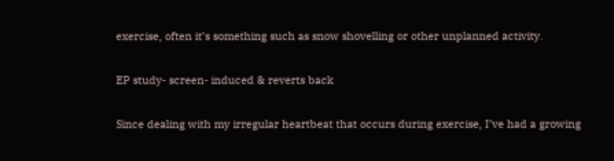exercise, often it’s something such as snow shovelling or other unplanned activity.

EP study- screen- induced & reverts back

Since dealing with my irregular heartbeat that occurs during exercise, I’ve had a growing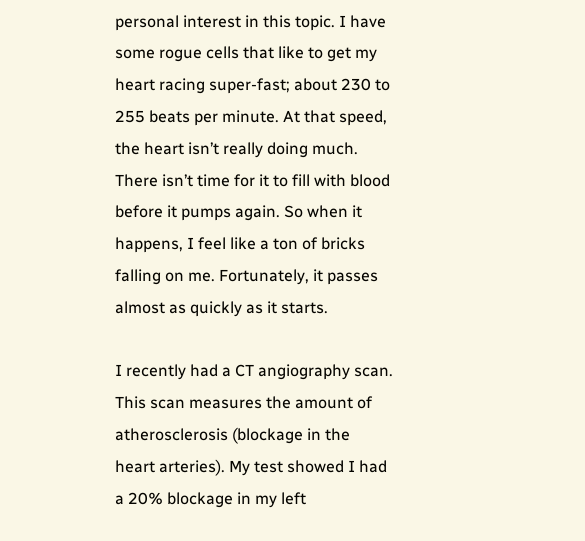personal interest in this topic. I have some rogue cells that like to get my heart racing super-fast; about 230 to 255 beats per minute. At that speed, the heart isn’t really doing much. There isn’t time for it to fill with blood before it pumps again. So when it happens, I feel like a ton of bricks falling on me. Fortunately, it passes almost as quickly as it starts.

I recently had a CT angiography scan. This scan measures the amount of atherosclerosis (blockage in the heart arteries). My test showed I had a 20% blockage in my left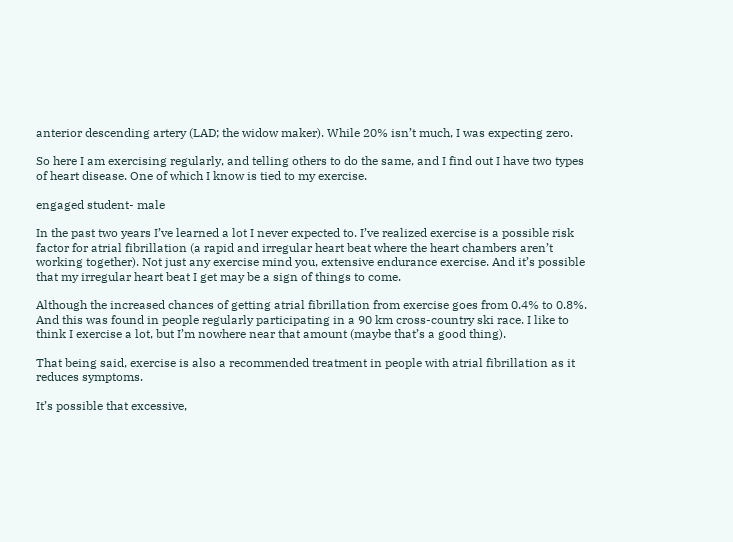anterior descending artery (LAD; the widow maker). While 20% isn’t much, I was expecting zero.

So here I am exercising regularly, and telling others to do the same, and I find out I have two types of heart disease. One of which I know is tied to my exercise.

engaged student- male

In the past two years I’ve learned a lot I never expected to. I’ve realized exercise is a possible risk factor for atrial fibrillation (a rapid and irregular heart beat where the heart chambers aren’t working together). Not just any exercise mind you, extensive endurance exercise. And it’s possible that my irregular heart beat I get may be a sign of things to come.

Although the increased chances of getting atrial fibrillation from exercise goes from 0.4% to 0.8%. And this was found in people regularly participating in a 90 km cross-country ski race. I like to think I exercise a lot, but I’m nowhere near that amount (maybe that’s a good thing).

That being said, exercise is also a recommended treatment in people with atrial fibrillation as it reduces symptoms.

It’s possible that excessive,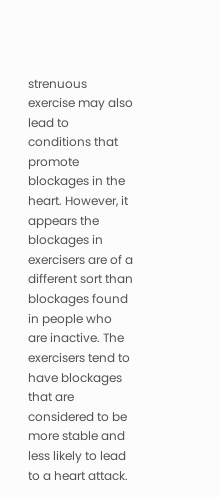strenuous exercise may also lead to conditions that promote blockages in the heart. However, it appears the blockages in exercisers are of a different sort than blockages found in people who are inactive. The exercisers tend to have blockages that are considered to be more stable and less likely to lead to a heart attack.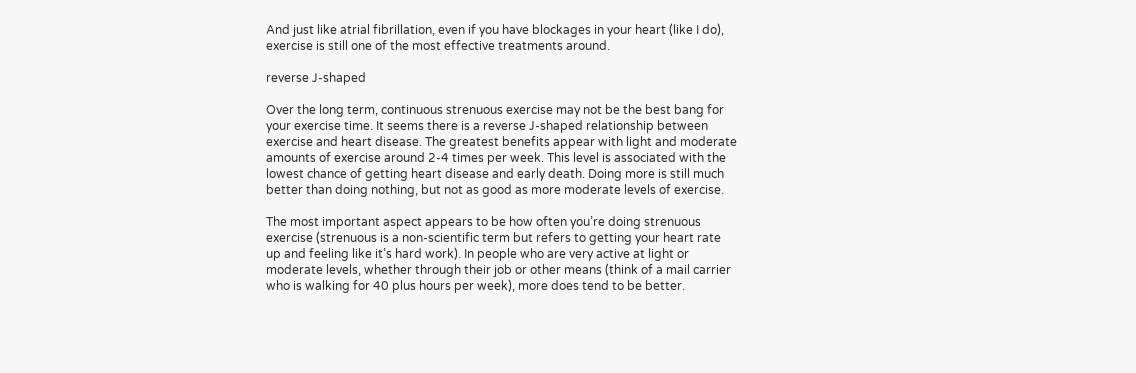And just like atrial fibrillation, even if you have blockages in your heart (like I do), exercise is still one of the most effective treatments around.

reverse J-shaped

Over the long term, continuous strenuous exercise may not be the best bang for your exercise time. It seems there is a reverse J-shaped relationship between exercise and heart disease. The greatest benefits appear with light and moderate amounts of exercise around 2-4 times per week. This level is associated with the lowest chance of getting heart disease and early death. Doing more is still much better than doing nothing, but not as good as more moderate levels of exercise.

The most important aspect appears to be how often you’re doing strenuous exercise (strenuous is a non-scientific term but refers to getting your heart rate up and feeling like it’s hard work). In people who are very active at light or moderate levels, whether through their job or other means (think of a mail carrier who is walking for 40 plus hours per week), more does tend to be better.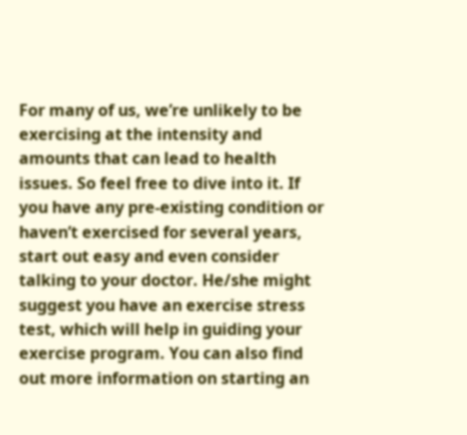For many of us, we’re unlikely to be exercising at the intensity and amounts that can lead to health issues. So feel free to dive into it. If you have any pre-existing condition or haven’t exercised for several years, start out easy and even consider talking to your doctor. He/she might suggest you have an exercise stress test, which will help in guiding your exercise program. You can also find out more information on starting an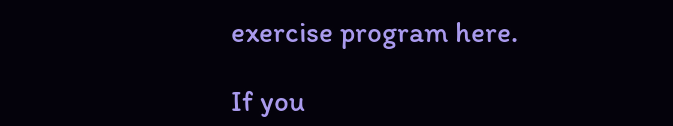exercise program here.

If you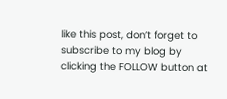like this post, don’t forget to subscribe to my blog by clicking the FOLLOW button at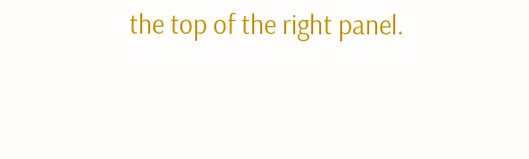the top of the right panel.